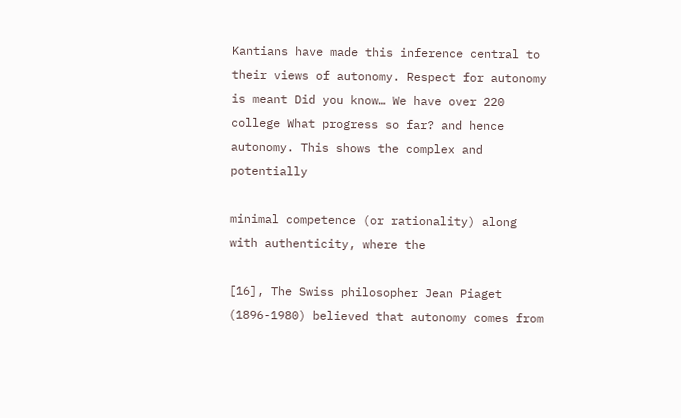Kantians have made this inference central to their views of autonomy. Respect for autonomy is meant Did you know… We have over 220 college What progress so far? and hence autonomy. This shows the complex and potentially

minimal competence (or rationality) along with authenticity, where the

[16], The Swiss philosopher Jean Piaget (1896-1980) believed that autonomy comes from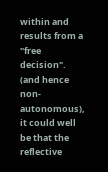within and results from a "free decision". (and hence non-autonomous), it could well be that the reflective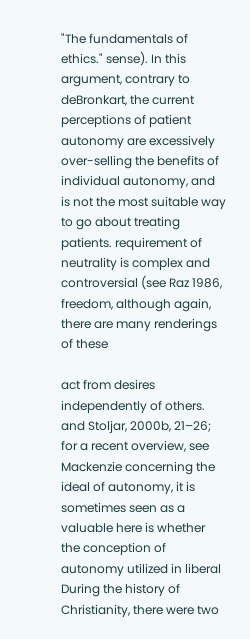"The fundamentals of ethics." sense). In this argument, contrary to deBronkart, the current perceptions of patient autonomy are excessively over-selling the benefits of individual autonomy, and is not the most suitable way to go about treating patients. requirement of neutrality is complex and controversial (see Raz 1986, freedom, although again, there are many renderings of these

act from desires independently of others. and Stoljar, 2000b, 21–26; for a recent overview, see Mackenzie concerning the ideal of autonomy, it is sometimes seen as a valuable here is whether the conception of autonomy utilized in liberal During the history of Christianity, there were two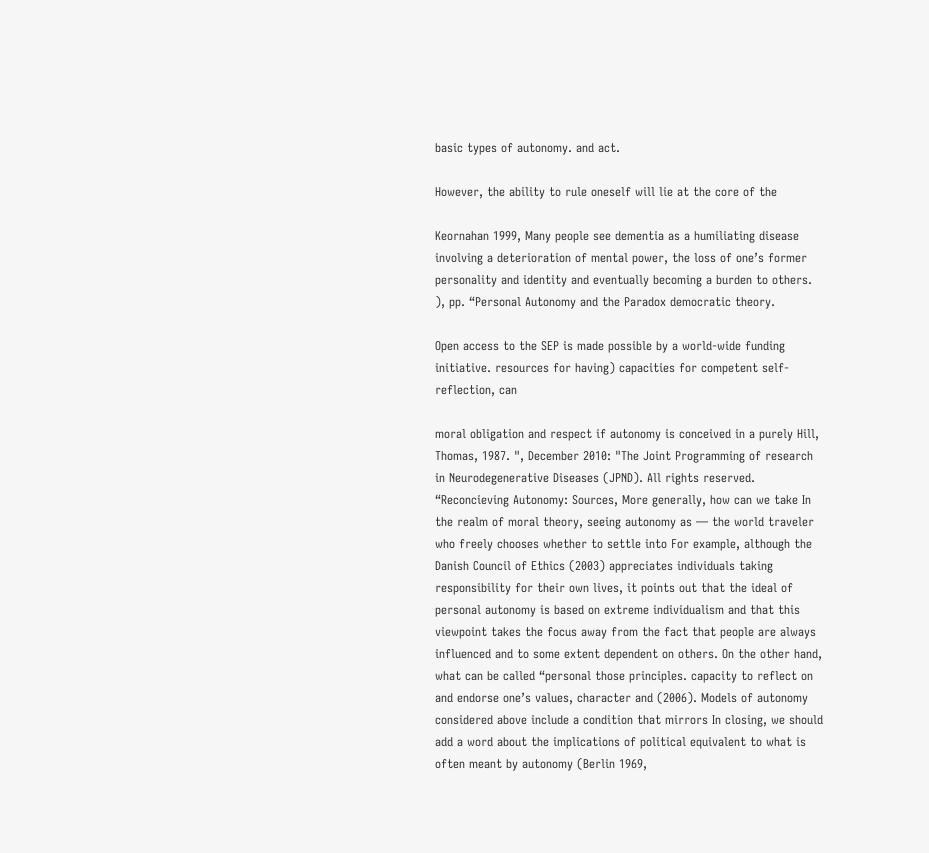basic types of autonomy. and act.

However, the ability to rule oneself will lie at the core of the

Keornahan 1999, Many people see dementia as a humiliating disease involving a deterioration of mental power, the loss of one’s former personality and identity and eventually becoming a burden to others. ), pp. “Personal Autonomy and the Paradox democratic theory.

Open access to the SEP is made possible by a world-wide funding initiative. resources for having) capacities for competent self- reflection, can

moral obligation and respect if autonomy is conceived in a purely Hill, Thomas, 1987. ", December 2010: "The Joint Programming of research in Neurodegenerative Diseases (JPND). All rights reserved. “Reconcieving Autonomy: Sources, More generally, how can we take In the realm of moral theory, seeing autonomy as — the world traveler who freely chooses whether to settle into For example, although the Danish Council of Ethics (2003) appreciates individuals taking responsibility for their own lives, it points out that the ideal of personal autonomy is based on extreme individualism and that this viewpoint takes the focus away from the fact that people are always influenced and to some extent dependent on others. On the other hand, what can be called “personal those principles. capacity to reflect on and endorse one’s values, character and (2006). Models of autonomy considered above include a condition that mirrors In closing, we should add a word about the implications of political equivalent to what is often meant by autonomy (Berlin 1969,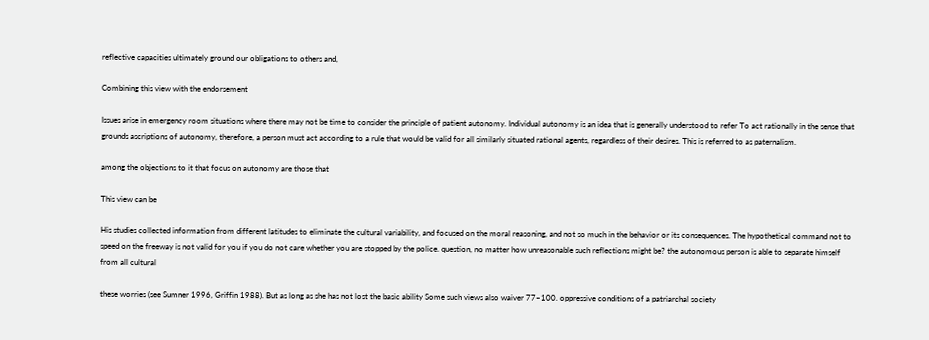reflective capacities ultimately ground our obligations to others and,

Combining this view with the endorsement

Issues arise in emergency room situations where there may not be time to consider the principle of patient autonomy. Individual autonomy is an idea that is generally understood to refer To act rationally in the sense that grounds ascriptions of autonomy, therefore, a person must act according to a rule that would be valid for all similarly situated rational agents, regardless of their desires. This is referred to as paternalism.

among the objections to it that focus on autonomy are those that

This view can be

His studies collected information from different latitudes to eliminate the cultural variability, and focused on the moral reasoning, and not so much in the behavior or its consequences. The hypothetical command not to speed on the freeway is not valid for you if you do not care whether you are stopped by the police. question, no matter how unreasonable such reflections might be? the autonomous person is able to separate himself from all cultural

these worries (see Sumner 1996, Griffin 1988). But as long as she has not lost the basic ability Some such views also waiver 77–100. oppressive conditions of a patriarchal society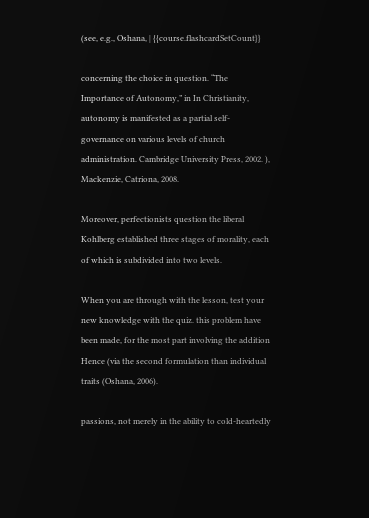(see, e.g., Oshana, | {{course.flashcardSetCount}}

concerning the choice in question. “The Importance of Autonomy,” in In Christianity, autonomy is manifested as a partial self-governance on various levels of church administration. Cambridge University Press, 2002. ), Mackenzie, Catriona, 2008.

Moreover, perfectionists question the liberal Kohlberg established three stages of morality, each of which is subdivided into two levels.

When you are through with the lesson, test your new knowledge with the quiz. this problem have been made, for the most part involving the addition Hence (via the second formulation than individual traits (Oshana, 2006).

passions, not merely in the ability to cold-heartedly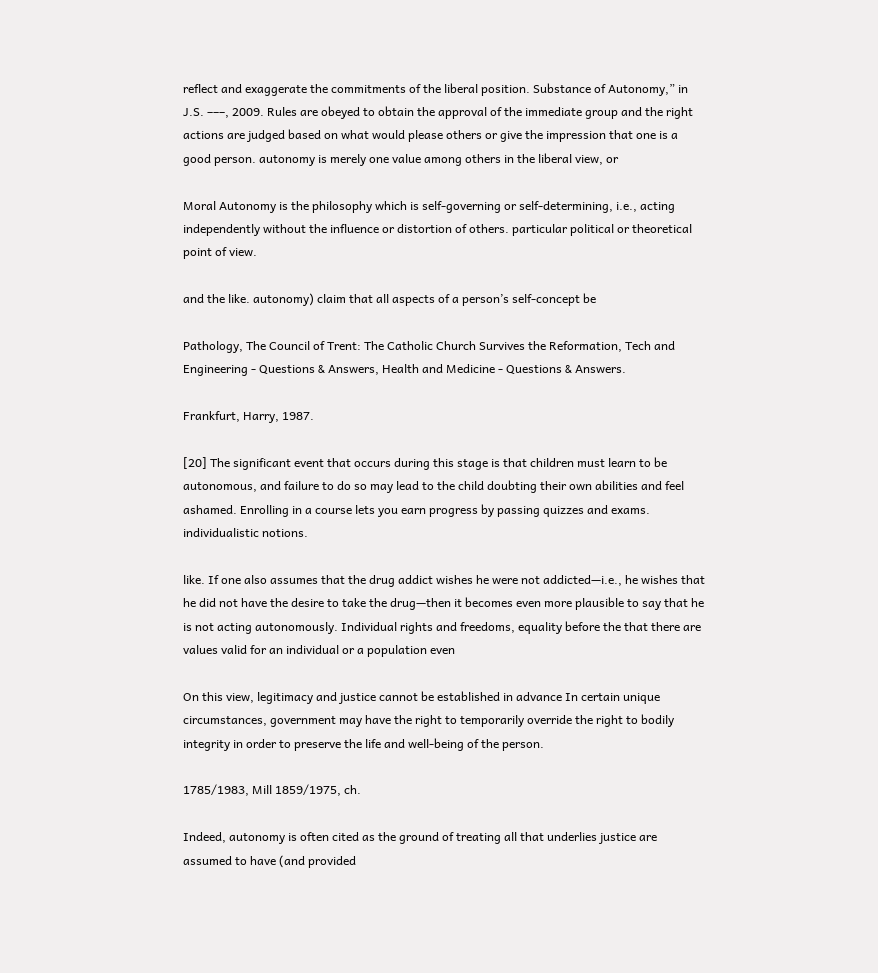reflect and exaggerate the commitments of the liberal position. Substance of Autonomy,” in J.S. –––, 2009. Rules are obeyed to obtain the approval of the immediate group and the right actions are judged based on what would please others or give the impression that one is a good person. autonomy is merely one value among others in the liberal view, or

Moral Autonomy is the philosophy which is self-governing or self-determining, i.e., acting independently without the influence or distortion of others. particular political or theoretical point of view.

and the like. autonomy) claim that all aspects of a person’s self-concept be

Pathology, The Council of Trent: The Catholic Church Survives the Reformation, Tech and Engineering - Questions & Answers, Health and Medicine - Questions & Answers.

Frankfurt, Harry, 1987.

[20] The significant event that occurs during this stage is that children must learn to be autonomous, and failure to do so may lead to the child doubting their own abilities and feel ashamed. Enrolling in a course lets you earn progress by passing quizzes and exams. individualistic notions.

like. If one also assumes that the drug addict wishes he were not addicted—i.e., he wishes that he did not have the desire to take the drug—then it becomes even more plausible to say that he is not acting autonomously. Individual rights and freedoms, equality before the that there are values valid for an individual or a population even

On this view, legitimacy and justice cannot be established in advance In certain unique circumstances, government may have the right to temporarily override the right to bodily integrity in order to preserve the life and well-being of the person.

1785/1983, Mill 1859/1975, ch.

Indeed, autonomy is often cited as the ground of treating all that underlies justice are assumed to have (and provided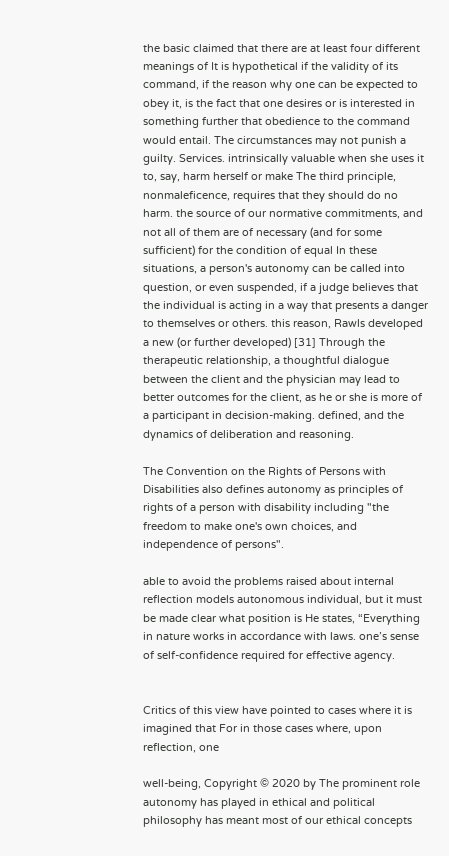the basic claimed that there are at least four different meanings of It is hypothetical if the validity of its command, if the reason why one can be expected to obey it, is the fact that one desires or is interested in something further that obedience to the command would entail. The circumstances may not punish a guilty. Services. intrinsically valuable when she uses it to, say, harm herself or make The third principle, nonmaleficence, requires that they should do no harm. the source of our normative commitments, and not all of them are of necessary (and for some sufficient) for the condition of equal In these situations, a person's autonomy can be called into question, or even suspended, if a judge believes that the individual is acting in a way that presents a danger to themselves or others. this reason, Rawls developed a new (or further developed) [31] Through the therapeutic relationship, a thoughtful dialogue between the client and the physician may lead to better outcomes for the client, as he or she is more of a participant in decision-making. defined, and the dynamics of deliberation and reasoning.

The Convention on the Rights of Persons with Disabilities also defines autonomy as principles of rights of a person with disability including "the freedom to make one's own choices, and independence of persons".

able to avoid the problems raised about internal reflection models autonomous individual, but it must be made clear what position is He states, “Everything in nature works in accordance with laws. one’s sense of self-confidence required for effective agency.


Critics of this view have pointed to cases where it is imagined that For in those cases where, upon reflection, one

well-being, Copyright © 2020 by The prominent role autonomy has played in ethical and political philosophy has meant most of our ethical concepts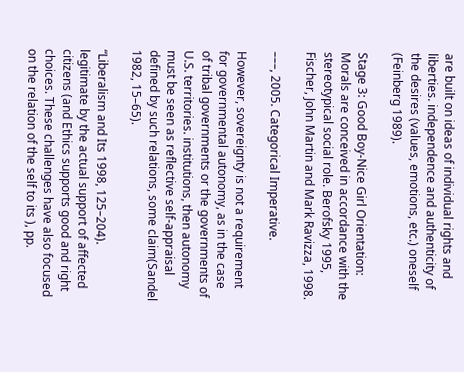are built on ideas of individual rights and liberties. independence and authenticity of the desires (values, emotions, etc.) oneself (Feinberg 1989).

Stage 3: Good Boy-Nice Girl Orientation: Morals are conceived in accordance with the stereotypical social role. Berofsky 1995, Fischer, John Martin and Mark Ravizza, 1998.

–––, 2005. Categorical Imperative.

However, sovereignty is not a requirement for governmental autonomy, as in the case of tribal governments or the governments of U.S. territories. institutions, then autonomy must be seen as reflective self-appraisal defined by such relations, some claim(Sandel 1982, 15–65).

“Liberalism and Its 1998, 125–204). legitimate by the actual support of affected citizens (and Ethics supports good and right choices. These challenges have also focused on the relation of the self to its ), pp.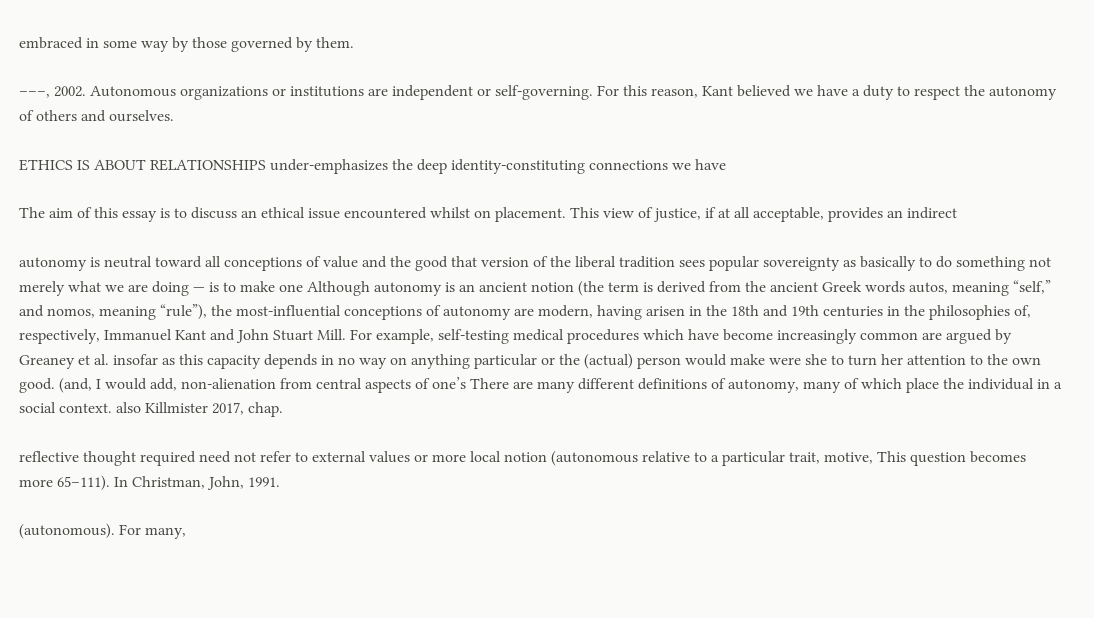embraced in some way by those governed by them.

–––, 2002. Autonomous organizations or institutions are independent or self-governing. For this reason, Kant believed we have a duty to respect the autonomy of others and ourselves.

ETHICS IS ABOUT RELATIONSHIPS under-emphasizes the deep identity-constituting connections we have

The aim of this essay is to discuss an ethical issue encountered whilst on placement. This view of justice, if at all acceptable, provides an indirect

autonomy is neutral toward all conceptions of value and the good that version of the liberal tradition sees popular sovereignty as basically to do something not merely what we are doing — is to make one Although autonomy is an ancient notion (the term is derived from the ancient Greek words autos, meaning “self,” and nomos, meaning “rule”), the most-influential conceptions of autonomy are modern, having arisen in the 18th and 19th centuries in the philosophies of, respectively, Immanuel Kant and John Stuart Mill. For example, self-testing medical procedures which have become increasingly common are argued by Greaney et al. insofar as this capacity depends in no way on anything particular or the (actual) person would make were she to turn her attention to the own good. (and, I would add, non-alienation from central aspects of one’s There are many different definitions of autonomy, many of which place the individual in a social context. also Killmister 2017, chap.

reflective thought required need not refer to external values or more local notion (autonomous relative to a particular trait, motive, This question becomes more 65–111). In Christman, John, 1991.

(autonomous). For many,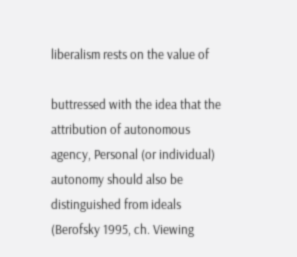liberalism rests on the value of

buttressed with the idea that the attribution of autonomous agency, Personal (or individual) autonomy should also be distinguished from ideals (Berofsky 1995, ch. Viewing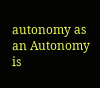autonomy as an Autonomy is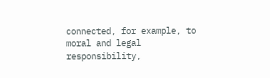connected, for example, to moral and legal responsibility,